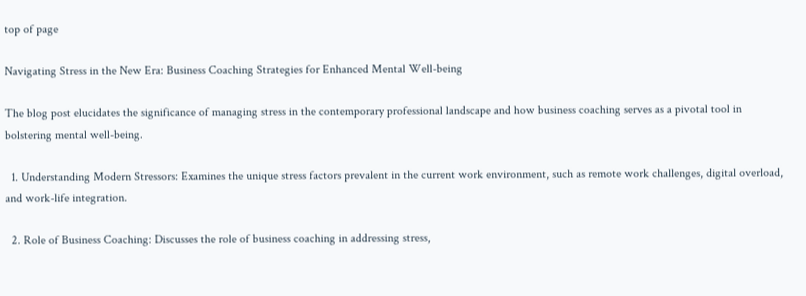top of page

Navigating Stress in the New Era: Business Coaching Strategies for Enhanced Mental Well-being

The blog post elucidates the significance of managing stress in the contemporary professional landscape and how business coaching serves as a pivotal tool in bolstering mental well-being.

  1. Understanding Modern Stressors: Examines the unique stress factors prevalent in the current work environment, such as remote work challenges, digital overload, and work-life integration.

  2. Role of Business Coaching: Discusses the role of business coaching in addressing stress,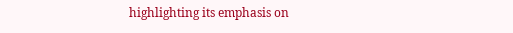highlighting its emphasis on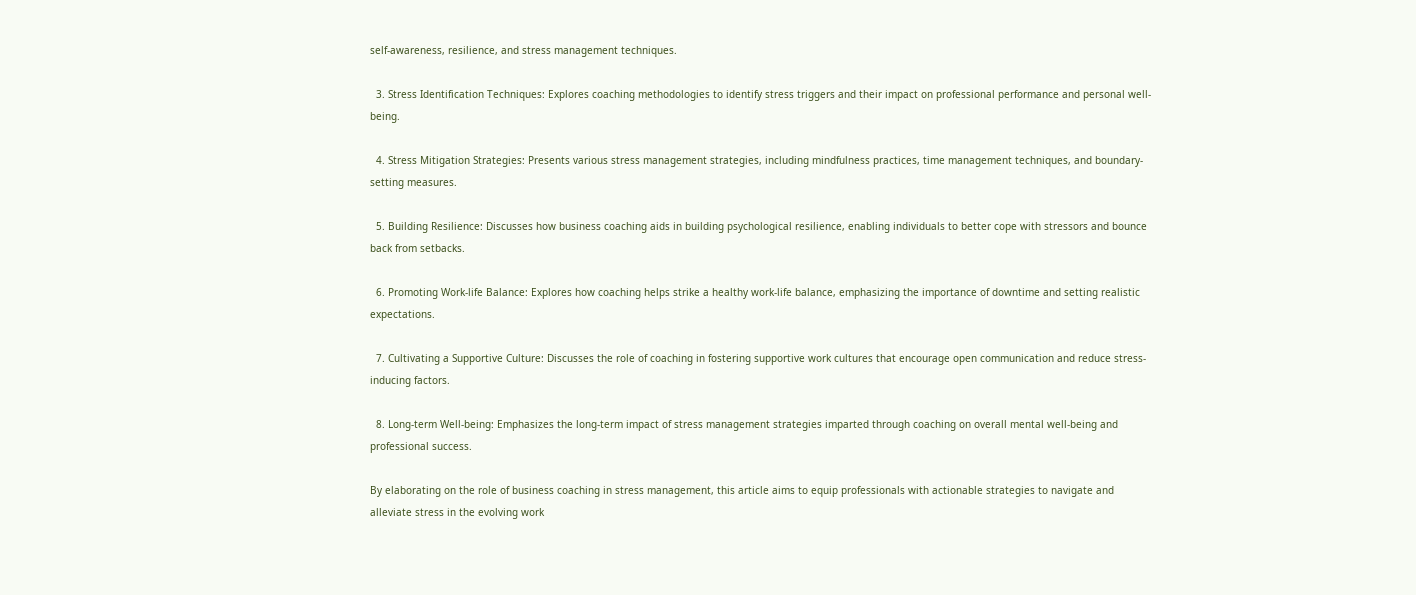self-awareness, resilience, and stress management techniques.

  3. Stress Identification Techniques: Explores coaching methodologies to identify stress triggers and their impact on professional performance and personal well-being.

  4. Stress Mitigation Strategies: Presents various stress management strategies, including mindfulness practices, time management techniques, and boundary-setting measures.

  5. Building Resilience: Discusses how business coaching aids in building psychological resilience, enabling individuals to better cope with stressors and bounce back from setbacks.

  6. Promoting Work-life Balance: Explores how coaching helps strike a healthy work-life balance, emphasizing the importance of downtime and setting realistic expectations.

  7. Cultivating a Supportive Culture: Discusses the role of coaching in fostering supportive work cultures that encourage open communication and reduce stress-inducing factors.

  8. Long-term Well-being: Emphasizes the long-term impact of stress management strategies imparted through coaching on overall mental well-being and professional success.

By elaborating on the role of business coaching in stress management, this article aims to equip professionals with actionable strategies to navigate and alleviate stress in the evolving work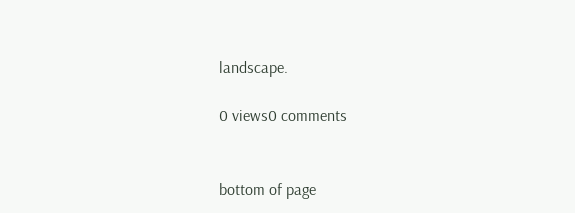landscape.

0 views0 comments


bottom of page